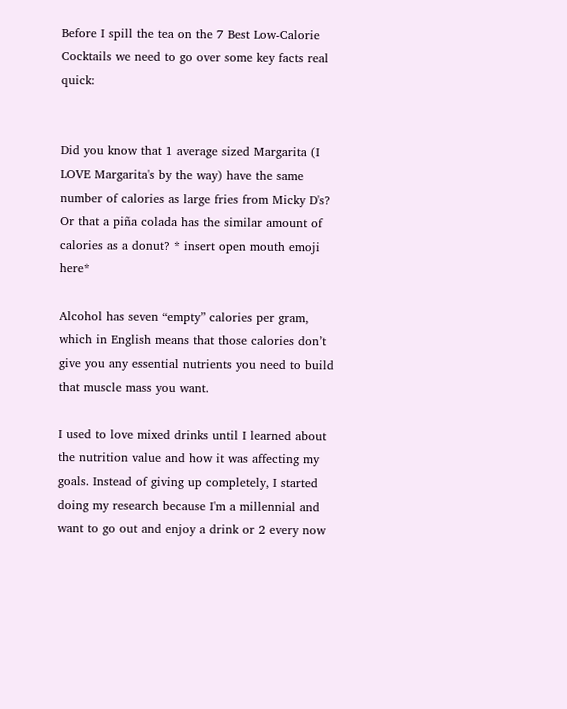Before I spill the tea on the 7 Best Low-Calorie Cocktails we need to go over some key facts real quick:


Did you know that 1 average sized Margarita (I LOVE Margarita's by the way) have the same number of calories as large fries from Micky D's? Or that a piña colada has the similar amount of calories as a donut? * insert open mouth emoji here*

Alcohol has seven “empty” calories per gram, which in English means that those calories don’t give you any essential nutrients you need to build that muscle mass you want.

I used to love mixed drinks until I learned about the nutrition value and how it was affecting my goals. Instead of giving up completely, I started doing my research because I'm a millennial and want to go out and enjoy a drink or 2 every now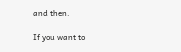and then.

If you want to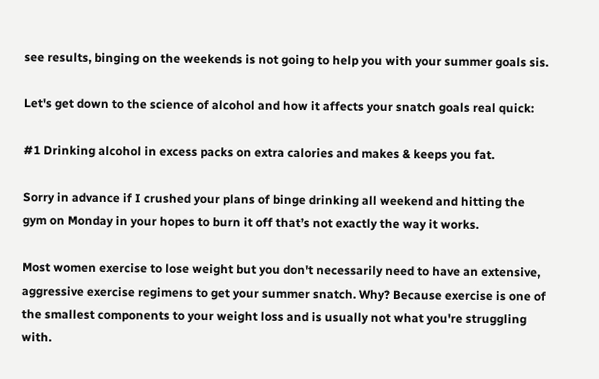see results, binging on the weekends is not going to help you with your summer goals sis.

Let's get down to the science of alcohol and how it affects your snatch goals real quick:

#1 Drinking alcohol in excess packs on extra calories and makes & keeps you fat.

Sorry in advance if I crushed your plans of binge drinking all weekend and hitting the gym on Monday in your hopes to burn it off that’s not exactly the way it works.

Most women exercise to lose weight but you don't necessarily need to have an extensive, aggressive exercise regimens to get your summer snatch. Why? Because exercise is one of the smallest components to your weight loss and is usually not what you're struggling with.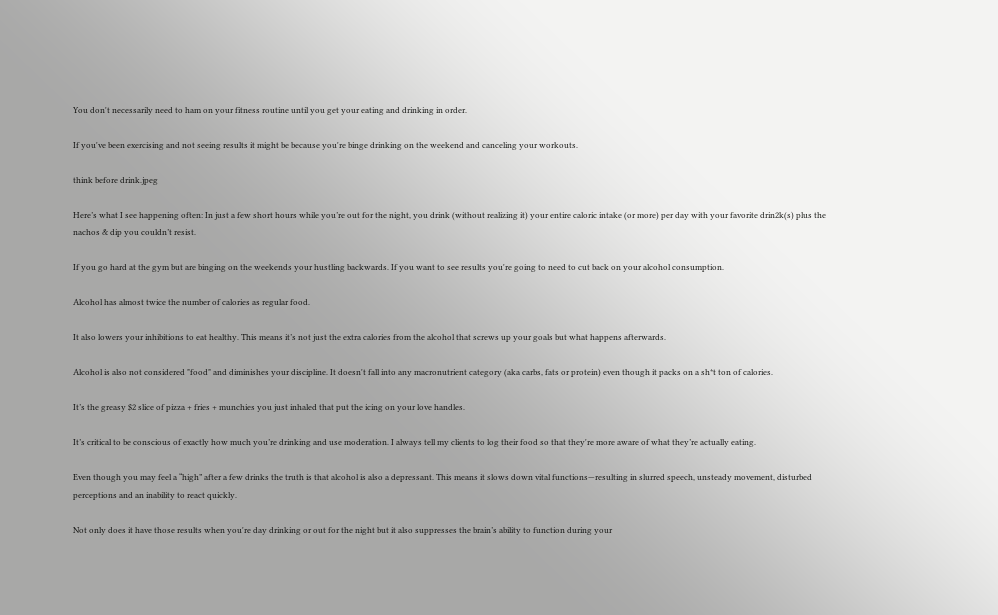You don't necessarily need to ham on your fitness routine until you get your eating and drinking in order.

If you've been exercising and not seeing results it might be because you're binge drinking on the weekend and canceling your workouts.

think before drink.jpeg

Here’s what I see happening often: In just a few short hours while you’re out for the night, you drink (without realizing it) your entire caloric intake (or more) per day with your favorite drin2k(s) plus the nachos & dip you couldn’t resist.

If you go hard at the gym but are binging on the weekends your hustling backwards. If you want to see results you're going to need to cut back on your alcohol consumption.

Alcohol has almost twice the number of calories as regular food.

It also lowers your inhibitions to eat healthy. This means it’s not just the extra calories from the alcohol that screws up your goals but what happens afterwards.

Alcohol is also not considered "food" and diminishes your discipline. It doesn't fall into any macronutrient category (aka carbs, fats or protein) even though it packs on a sh*t ton of calories.

It’s the greasy $2 slice of pizza + fries + munchies you just inhaled that put the icing on your love handles.

It’s critical to be conscious of exactly how much you’re drinking and use moderation. I always tell my clients to log their food so that they're more aware of what they’re actually eating.

Even though you may feel a “high” after a few drinks the truth is that alcohol is also a depressant. This means it slows down vital functions—resulting in slurred speech, unsteady movement, disturbed perceptions and an inability to react quickly.

Not only does it have those results when you're day drinking or out for the night but it also suppresses the brain’s ability to function during your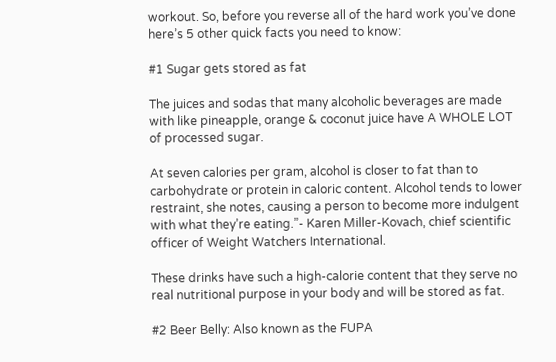workout. So, before you reverse all of the hard work you’ve done here’s 5 other quick facts you need to know:

#1 Sugar gets stored as fat

The juices and sodas that many alcoholic beverages are made with like pineapple, orange & coconut juice have A WHOLE LOT of processed sugar.

At seven calories per gram, alcohol is closer to fat than to carbohydrate or protein in caloric content. Alcohol tends to lower restraint, she notes, causing a person to become more indulgent with what they’re eating.”- Karen Miller-Kovach, chief scientific officer of Weight Watchers International.

These drinks have such a high-calorie content that they serve no real nutritional purpose in your body and will be stored as fat.

#2 Beer Belly: Also known as the FUPA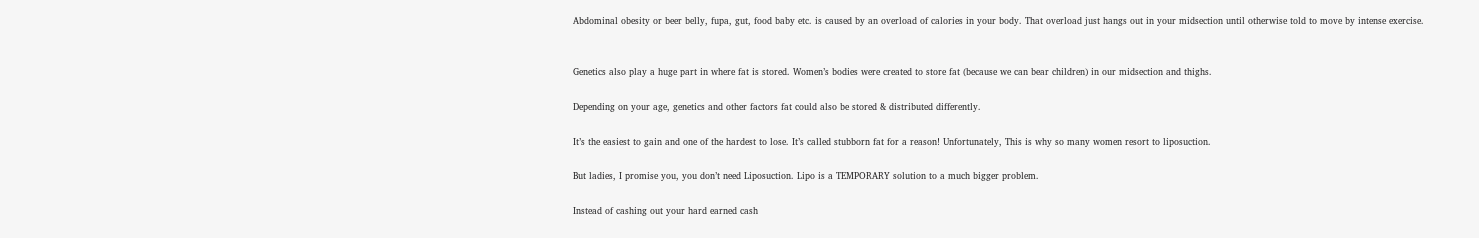Abdominal obesity or beer belly, fupa, gut, food baby etc. is caused by an overload of calories in your body. That overload just hangs out in your midsection until otherwise told to move by intense exercise.


Genetics also play a huge part in where fat is stored. Women’s bodies were created to store fat (because we can bear children) in our midsection and thighs.

Depending on your age, genetics and other factors fat could also be stored & distributed differently.

It’s the easiest to gain and one of the hardest to lose. It’s called stubborn fat for a reason! Unfortunately, This is why so many women resort to liposuction.

But ladies, I promise you, you don’t need Liposuction. Lipo is a TEMPORARY solution to a much bigger problem.

Instead of cashing out your hard earned cash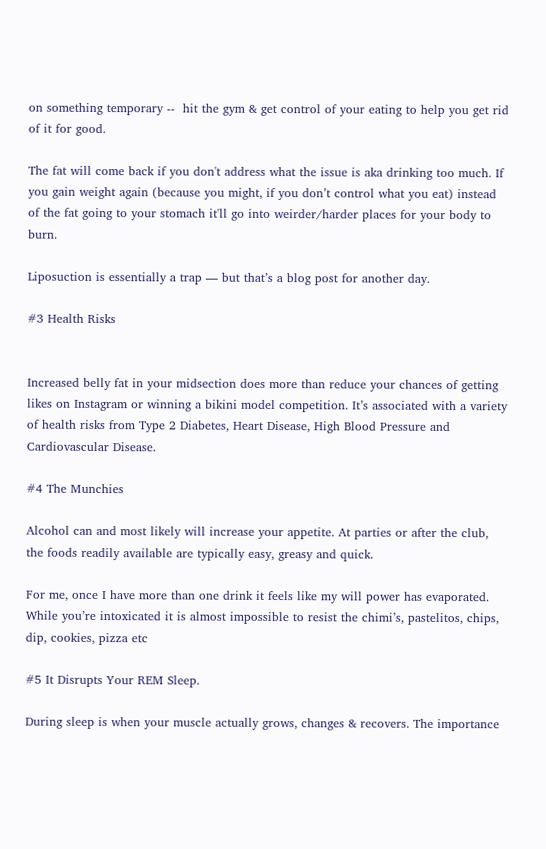on something temporary --  hit the gym & get control of your eating to help you get rid of it for good.

The fat will come back if you don't address what the issue is aka drinking too much. If you gain weight again (because you might, if you don’t control what you eat) instead of the fat going to your stomach it'll go into weirder/harder places for your body to burn.

Liposuction is essentially a trap — but that’s a blog post for another day.

#3 Health Risks


Increased belly fat in your midsection does more than reduce your chances of getting likes on Instagram or winning a bikini model competition. It’s associated with a variety of health risks from Type 2 Diabetes, Heart Disease, High Blood Pressure and Cardiovascular Disease.

#4 The Munchies

Alcohol can and most likely will increase your appetite. At parties or after the club, the foods readily available are typically easy, greasy and quick.

For me, once I have more than one drink it feels like my will power has evaporated. While you’re intoxicated it is almost impossible to resist the chimi’s, pastelitos, chips, dip, cookies, pizza etc

#5 It Disrupts Your REM Sleep.

During sleep is when your muscle actually grows, changes & recovers. The importance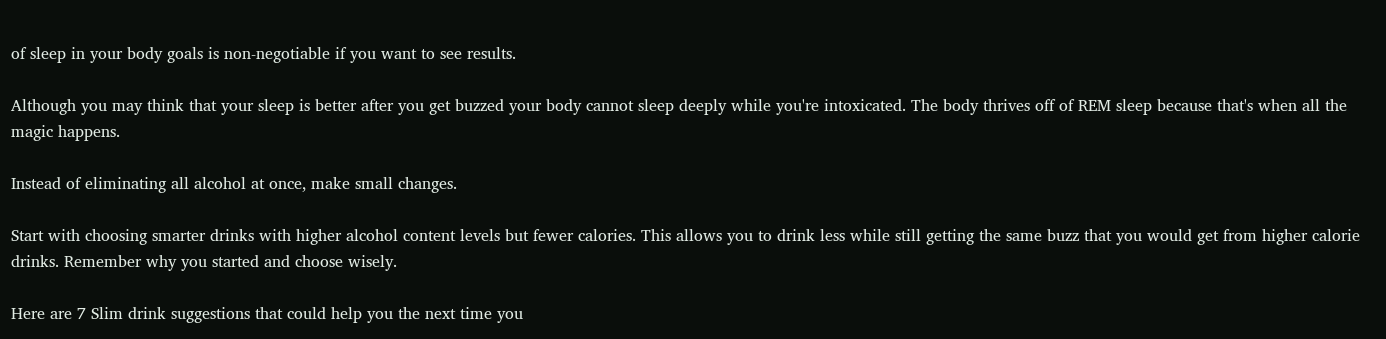of sleep in your body goals is non-negotiable if you want to see results.

Although you may think that your sleep is better after you get buzzed your body cannot sleep deeply while you're intoxicated. The body thrives off of REM sleep because that's when all the magic happens.

Instead of eliminating all alcohol at once, make small changes.

Start with choosing smarter drinks with higher alcohol content levels but fewer calories. This allows you to drink less while still getting the same buzz that you would get from higher calorie drinks. Remember why you started and choose wisely.

Here are 7 Slim drink suggestions that could help you the next time you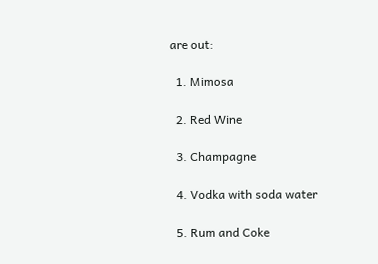are out:

  1. Mimosa

  2. Red Wine

  3. Champagne

  4. Vodka with soda water

  5. Rum and Coke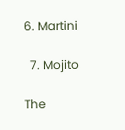6. Martini

  7. Mojito

The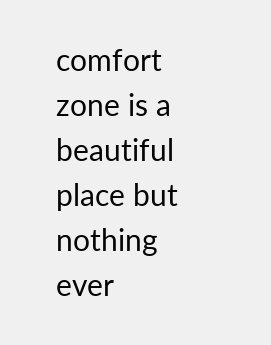comfort zone is a beautiful place but nothing ever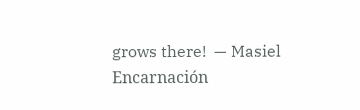grows there!  — Masiel Encarnación